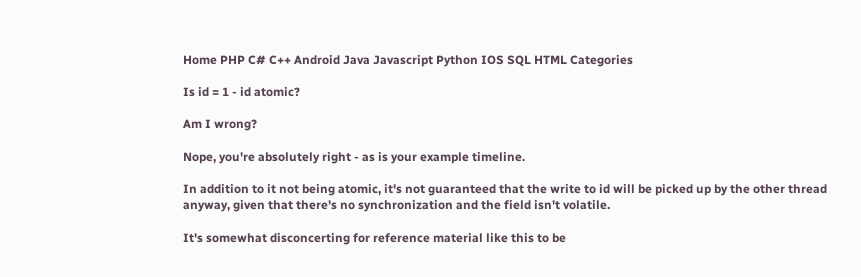Home PHP C# C++ Android Java Javascript Python IOS SQL HTML Categories

Is id = 1 - id atomic?

Am I wrong?

Nope, you're absolutely right - as is your example timeline.

In addition to it not being atomic, it's not guaranteed that the write to id will be picked up by the other thread anyway, given that there's no synchronization and the field isn't volatile.

It's somewhat disconcerting for reference material like this to be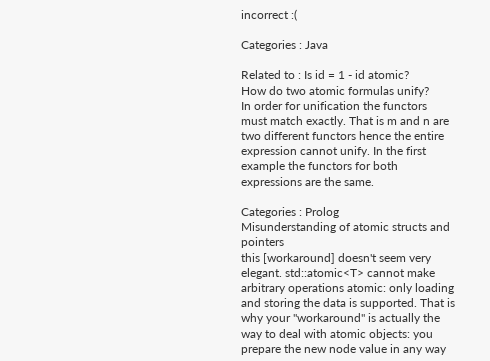incorrect :(

Categories : Java

Related to : Is id = 1 - id atomic?
How do two atomic formulas unify?
In order for unification the functors must match exactly. That is m and n are two different functors hence the entire expression cannot unify. In the first example the functors for both expressions are the same.

Categories : Prolog
Misunderstanding of atomic structs and pointers
this [workaround] doesn't seem very elegant. std::atomic<T> cannot make arbitrary operations atomic: only loading and storing the data is supported. That is why your "workaround" is actually the way to deal with atomic objects: you prepare the new node value in any way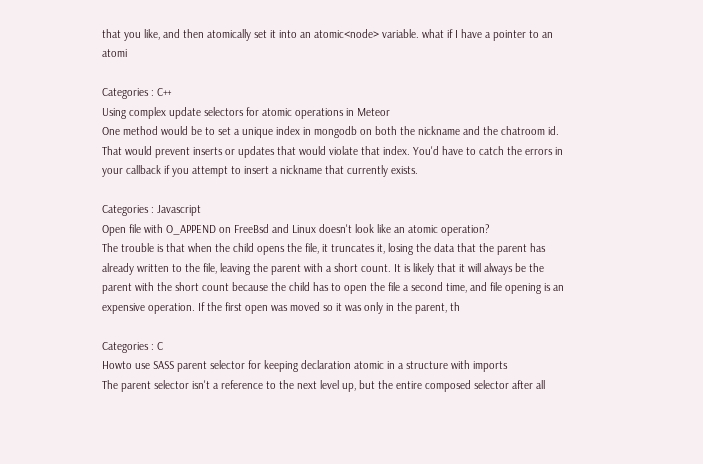that you like, and then atomically set it into an atomic<node> variable. what if I have a pointer to an atomi

Categories : C++
Using complex update selectors for atomic operations in Meteor
One method would be to set a unique index in mongodb on both the nickname and the chatroom id. That would prevent inserts or updates that would violate that index. You'd have to catch the errors in your callback if you attempt to insert a nickname that currently exists.

Categories : Javascript
Open file with O_APPEND on FreeBsd and Linux doesn't look like an atomic operation?
The trouble is that when the child opens the file, it truncates it, losing the data that the parent has already written to the file, leaving the parent with a short count. It is likely that it will always be the parent with the short count because the child has to open the file a second time, and file opening is an expensive operation. If the first open was moved so it was only in the parent, th

Categories : C
Howto use SASS parent selector for keeping declaration atomic in a structure with imports
The parent selector isn't a reference to the next level up, but the entire composed selector after all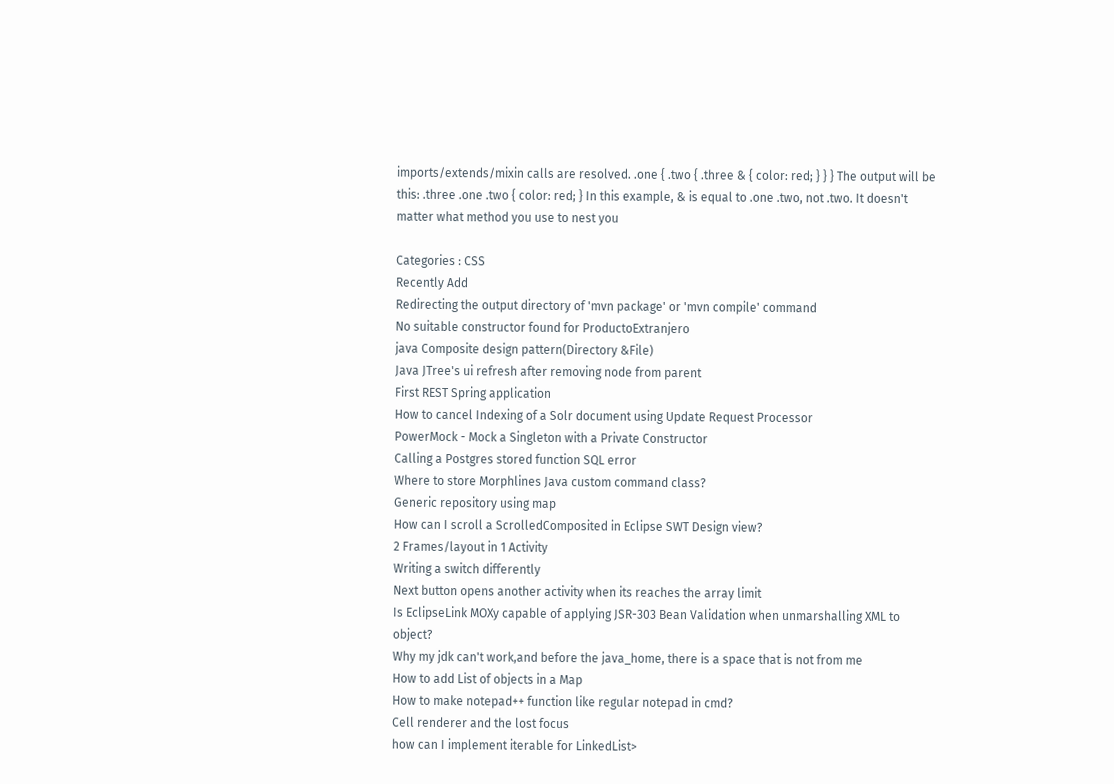imports/extends/mixin calls are resolved. .one { .two { .three & { color: red; } } } The output will be this: .three .one .two { color: red; } In this example, & is equal to .one .two, not .two. It doesn't matter what method you use to nest you

Categories : CSS
Recently Add
Redirecting the output directory of 'mvn package' or 'mvn compile' command
No suitable constructor found for ProductoExtranjero
java Composite design pattern(Directory &File)
Java JTree's ui refresh after removing node from parent
First REST Spring application
How to cancel Indexing of a Solr document using Update Request Processor
PowerMock - Mock a Singleton with a Private Constructor
Calling a Postgres stored function SQL error
Where to store Morphlines Java custom command class?
Generic repository using map
How can I scroll a ScrolledComposited in Eclipse SWT Design view?
2 Frames/layout in 1 Activity
Writing a switch differently
Next button opens another activity when its reaches the array limit
Is EclipseLink MOXy capable of applying JSR-303 Bean Validation when unmarshalling XML to object?
Why my jdk can't work,and before the java_home, there is a space that is not from me
How to add List of objects in a Map
How to make notepad++ function like regular notepad in cmd?
Cell renderer and the lost focus
how can I implement iterable for LinkedList>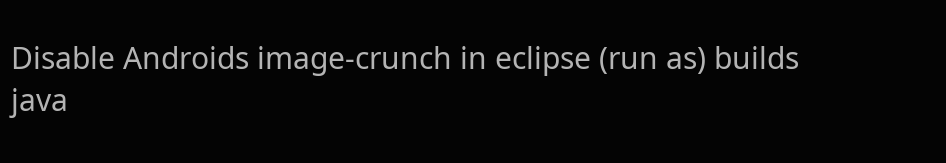Disable Androids image-crunch in eclipse (run as) builds
java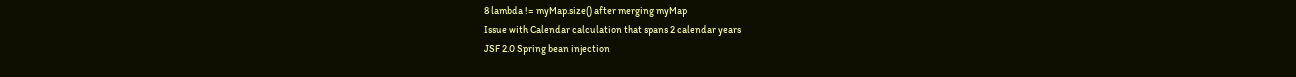8 lambda != myMap.size() after merging myMap
Issue with Calendar calculation that spans 2 calendar years
JSF 2.0 Spring bean injection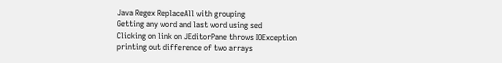Java Regex ReplaceAll with grouping
Getting any word and last word using sed
Clicking on link on JEditorPane throws IOException
printing out difference of two arrays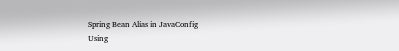Spring Bean Alias in JavaConfig
Using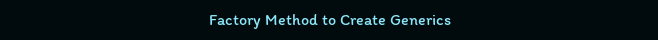Factory Method to Create Generics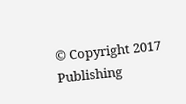© Copyright 2017 Publishing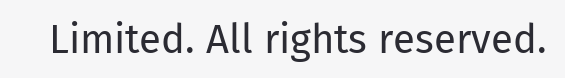Limited. All rights reserved.